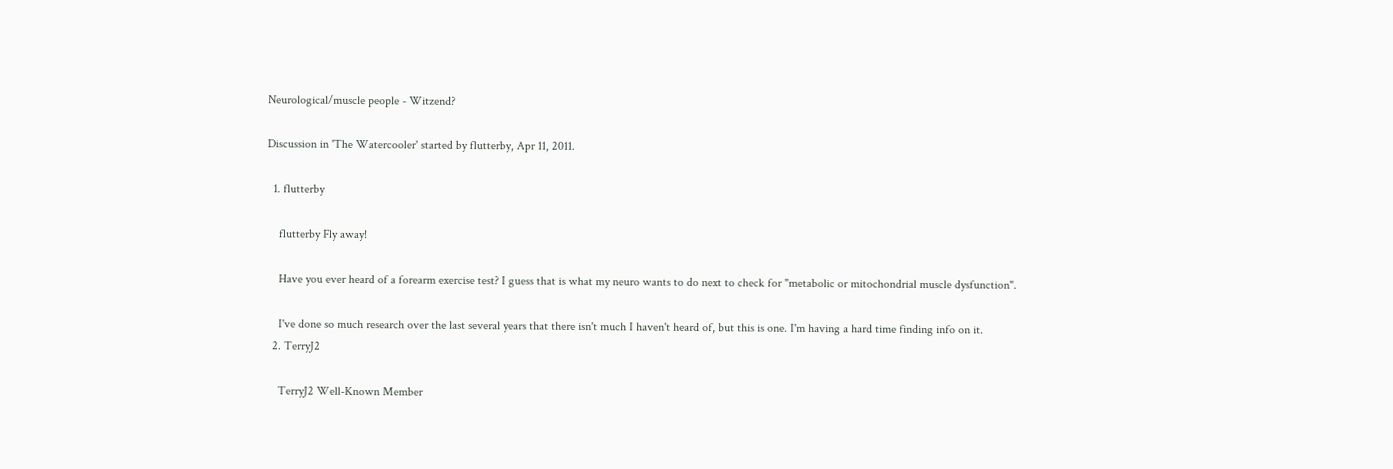Neurological/muscle people - Witzend?

Discussion in 'The Watercooler' started by flutterby, Apr 11, 2011.

  1. flutterby

    flutterby Fly away!

    Have you ever heard of a forearm exercise test? I guess that is what my neuro wants to do next to check for "metabolic or mitochondrial muscle dysfunction".

    I've done so much research over the last several years that there isn't much I haven't heard of, but this is one. I'm having a hard time finding info on it.
  2. TerryJ2

    TerryJ2 Well-Known Member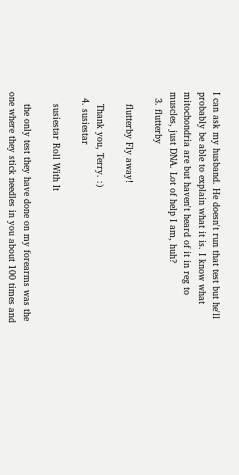I can ask my husband. He doesn't run that test but he'll probably be able to explain what it is. I know what mitochondria are but haven't heard of it in reg to muscles, just DNA. Lot of help I am, huh?
  3. flutterby

    flutterby Fly away!

    Thank you, Terry. :)
  4. susiestar

    susiestar Roll With It

    the only test they have done on my forearms was the one where they stick needles in you about 100 times and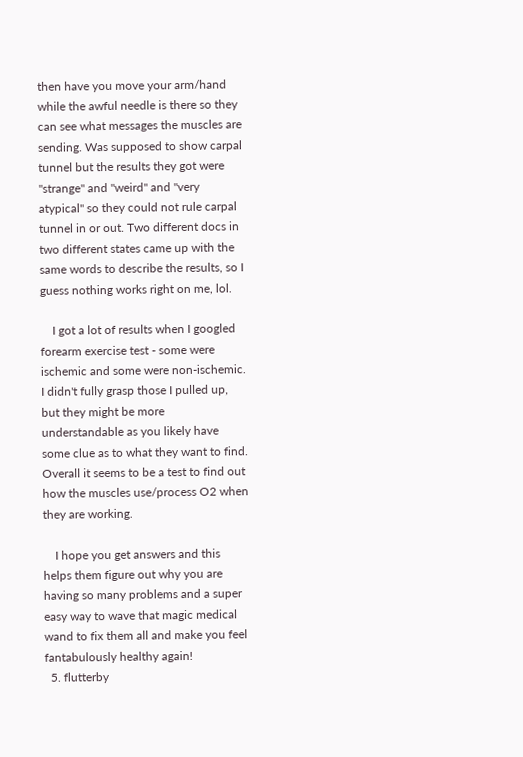then have you move your arm/hand while the awful needle is there so they can see what messages the muscles are sending. Was supposed to show carpal tunnel but the results they got were "strange" and "weird" and "very atypical" so they could not rule carpal tunnel in or out. Two different docs in two different states came up with the same words to describe the results, so I guess nothing works right on me, lol.

    I got a lot of results when I googled forearm exercise test - some were ischemic and some were non-ischemic. I didn't fully grasp those I pulled up, but they might be more understandable as you likely have some clue as to what they want to find. Overall it seems to be a test to find out how the muscles use/process O2 when they are working.

    I hope you get answers and this helps them figure out why you are having so many problems and a super easy way to wave that magic medical wand to fix them all and make you feel fantabulously healthy again!
  5. flutterby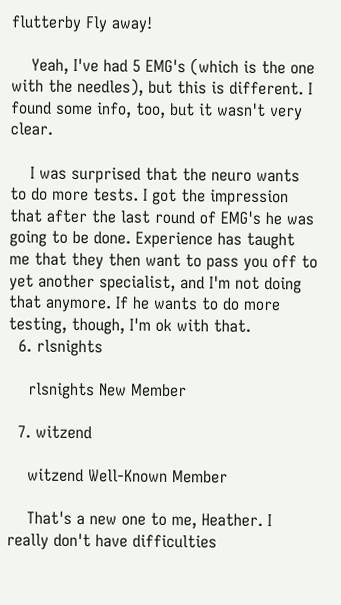flutterby Fly away!

    Yeah, I've had 5 EMG's (which is the one with the needles), but this is different. I found some info, too, but it wasn't very clear.

    I was surprised that the neuro wants to do more tests. I got the impression that after the last round of EMG's he was going to be done. Experience has taught me that they then want to pass you off to yet another specialist, and I'm not doing that anymore. If he wants to do more testing, though, I'm ok with that.
  6. rlsnights

    rlsnights New Member

  7. witzend

    witzend Well-Known Member

    That's a new one to me, Heather. I really don't have difficulties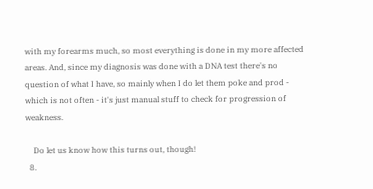with my forearms much, so most everything is done in my more affected areas. And, since my diagnosis was done with a DNA test there's no question of what I have, so mainly when I do let them poke and prod - which is not often - it's just manual stuff to check for progression of weakness.

    Do let us know how this turns out, though!
  8.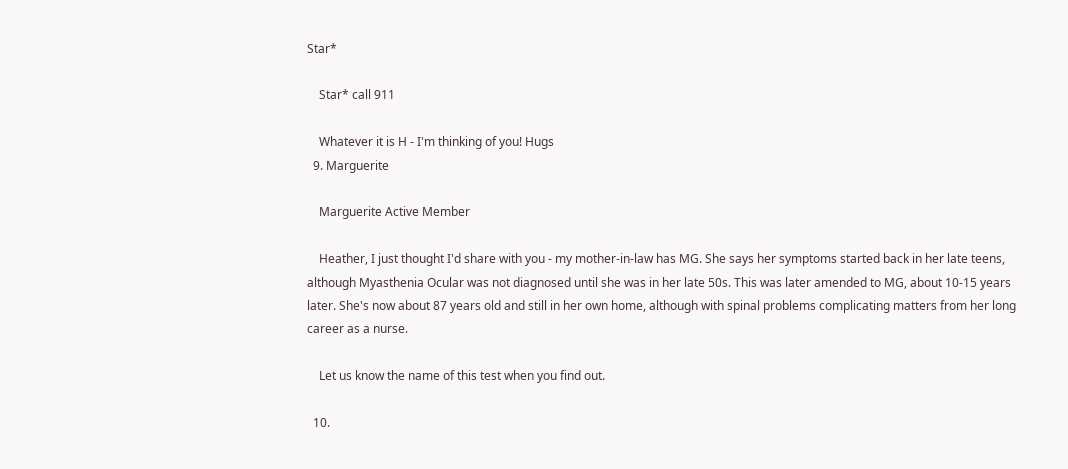Star*

    Star* call 911

    Whatever it is H - I'm thinking of you! Hugs
  9. Marguerite

    Marguerite Active Member

    Heather, I just thought I'd share with you - my mother-in-law has MG. She says her symptoms started back in her late teens, although Myasthenia Ocular was not diagnosed until she was in her late 50s. This was later amended to MG, about 10-15 years later. She's now about 87 years old and still in her own home, although with spinal problems complicating matters from her long career as a nurse.

    Let us know the name of this test when you find out.

  10.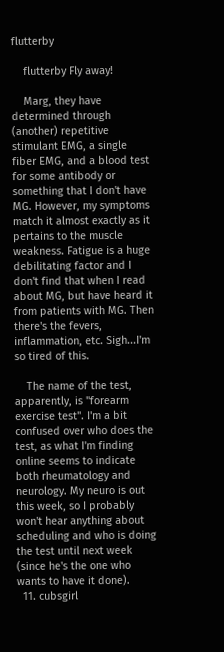flutterby

    flutterby Fly away!

    Marg, they have determined through (another) repetitive stimulant EMG, a single fiber EMG, and a blood test for some antibody or something that I don't have MG. However, my symptoms match it almost exactly as it pertains to the muscle weakness. Fatigue is a huge debilitating factor and I don't find that when I read about MG, but have heard it from patients with MG. Then there's the fevers, inflammation, etc. Sigh...I'm so tired of this.

    The name of the test, apparently, is "forearm exercise test". I'm a bit confused over who does the test, as what I'm finding online seems to indicate both rheumatology and neurology. My neuro is out this week, so I probably won't hear anything about scheduling and who is doing the test until next week (since he's the one who wants to have it done).
  11. cubsgirl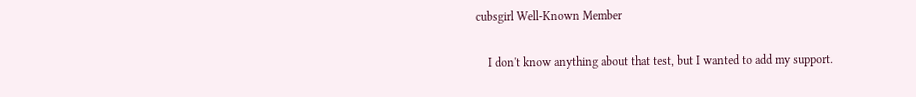cubsgirl Well-Known Member

    I don't know anything about that test, but I wanted to add my support.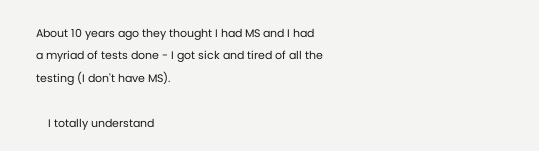About 10 years ago they thought I had MS and I had a myriad of tests done - I got sick and tired of all the testing (I don't have MS).

    I totally understand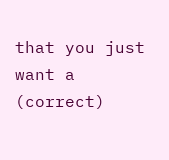that you just want a (correct)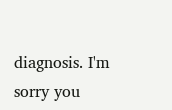diagnosis. I'm sorry you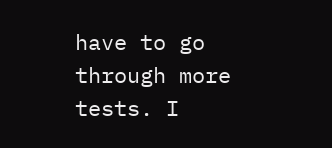have to go through more tests. I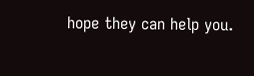hope they can help you.